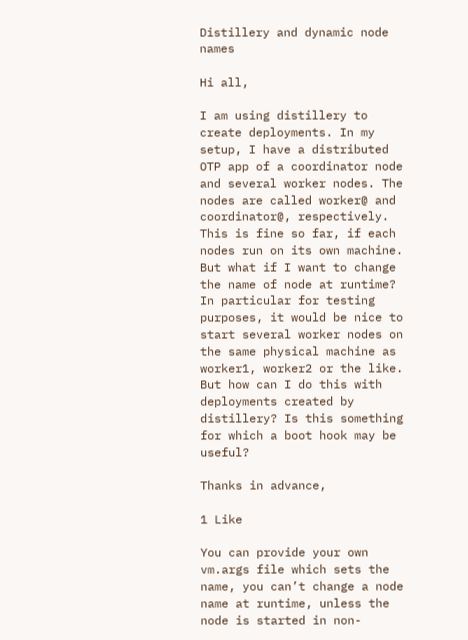Distillery and dynamic node names

Hi all,

I am using distillery to create deployments. In my setup, I have a distributed OTP app of a coordinator node and several worker nodes. The nodes are called worker@ and coordinator@, respectively. This is fine so far, if each nodes run on its own machine. But what if I want to change the name of node at runtime? In particular for testing purposes, it would be nice to start several worker nodes on the same physical machine as worker1, worker2 or the like. But how can I do this with deployments created by distillery? Is this something for which a boot hook may be useful?

Thanks in advance,

1 Like

You can provide your own vm.args file which sets the name, you can’t change a node name at runtime, unless the node is started in non-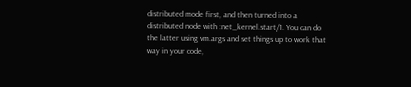distributed mode first, and then turned into a distributed node with :net_kernel.start/1. You can do the latter using vm.args and set things up to work that way in your code,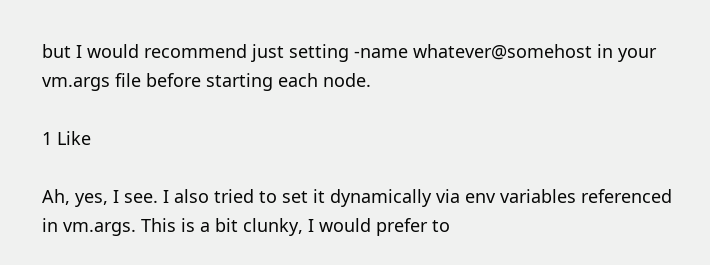but I would recommend just setting -name whatever@somehost in your vm.args file before starting each node.

1 Like

Ah, yes, I see. I also tried to set it dynamically via env variables referenced in vm.args. This is a bit clunky, I would prefer to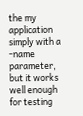the my application simply with a -name parameter, but it works well enough for testing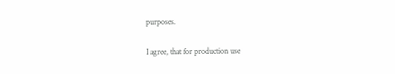purposes.

I agree, that for production use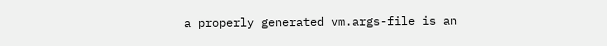a properly generated vm.args-file is an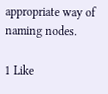appropriate way of naming nodes.

1 Like